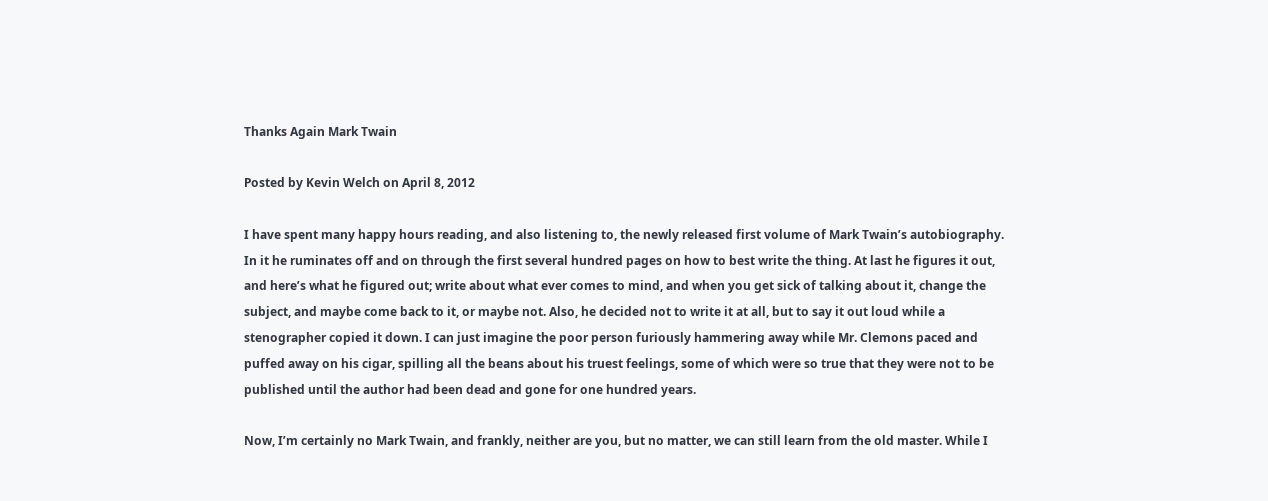Thanks Again Mark Twain

Posted by Kevin Welch on April 8, 2012

I have spent many happy hours reading, and also listening to, the newly released first volume of Mark Twain’s autobiography. In it he ruminates off and on through the first several hundred pages on how to best write the thing. At last he figures it out, and here’s what he figured out; write about what ever comes to mind, and when you get sick of talking about it, change the subject, and maybe come back to it, or maybe not. Also, he decided not to write it at all, but to say it out loud while a stenographer copied it down. I can just imagine the poor person furiously hammering away while Mr. Clemons paced and puffed away on his cigar, spilling all the beans about his truest feelings, some of which were so true that they were not to be published until the author had been dead and gone for one hundred years.

Now, I’m certainly no Mark Twain, and frankly, neither are you, but no matter, we can still learn from the old master. While I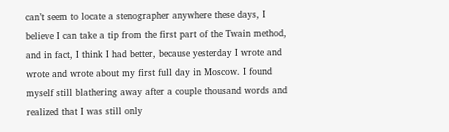can’t seem to locate a stenographer anywhere these days, I believe I can take a tip from the first part of the Twain method, and in fact, I think I had better, because yesterday I wrote and wrote and wrote about my first full day in Moscow. I found myself still blathering away after a couple thousand words and realized that I was still only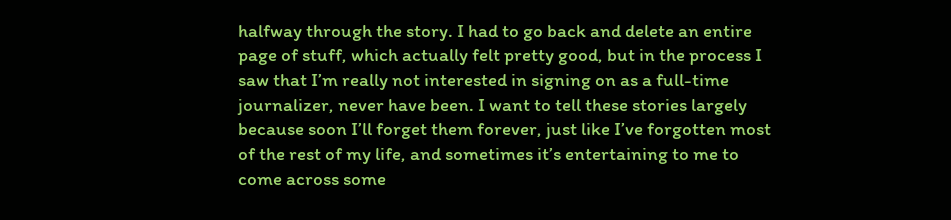halfway through the story. I had to go back and delete an entire page of stuff, which actually felt pretty good, but in the process I saw that I’m really not interested in signing on as a full-time journalizer, never have been. I want to tell these stories largely because soon I’ll forget them forever, just like I’ve forgotten most of the rest of my life, and sometimes it’s entertaining to me to come across some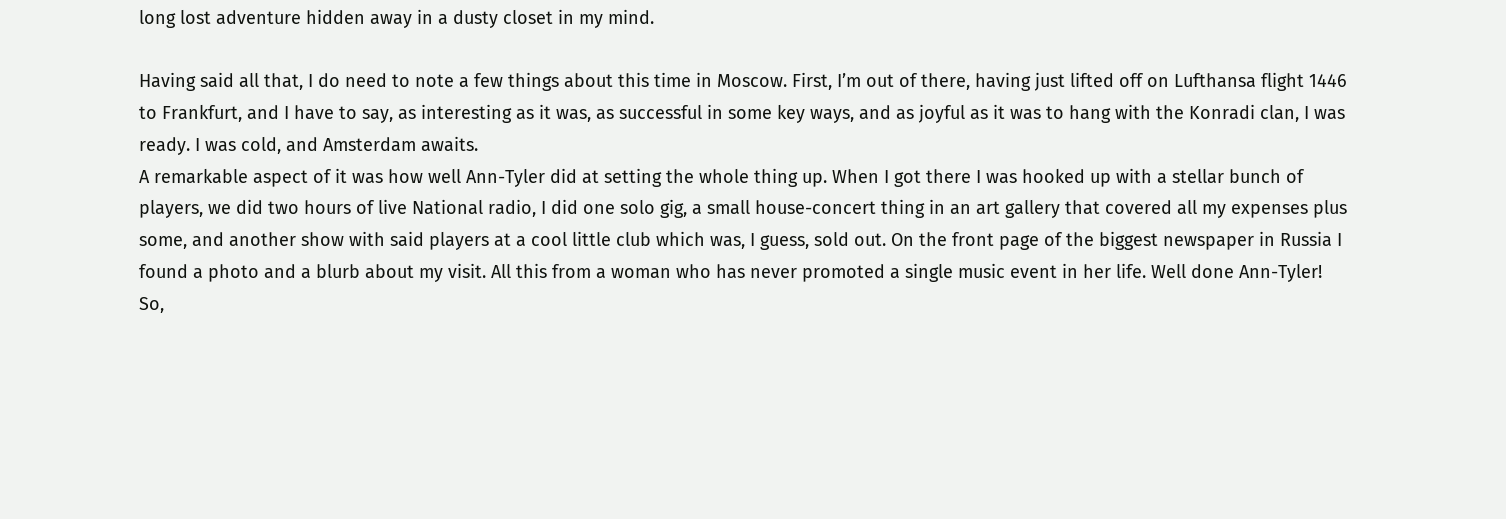long lost adventure hidden away in a dusty closet in my mind.

Having said all that, I do need to note a few things about this time in Moscow. First, I’m out of there, having just lifted off on Lufthansa flight 1446 to Frankfurt, and I have to say, as interesting as it was, as successful in some key ways, and as joyful as it was to hang with the Konradi clan, I was ready. I was cold, and Amsterdam awaits.
A remarkable aspect of it was how well Ann-Tyler did at setting the whole thing up. When I got there I was hooked up with a stellar bunch of players, we did two hours of live National radio, I did one solo gig, a small house-concert thing in an art gallery that covered all my expenses plus some, and another show with said players at a cool little club which was, I guess, sold out. On the front page of the biggest newspaper in Russia I found a photo and a blurb about my visit. All this from a woman who has never promoted a single music event in her life. Well done Ann-Tyler!
So,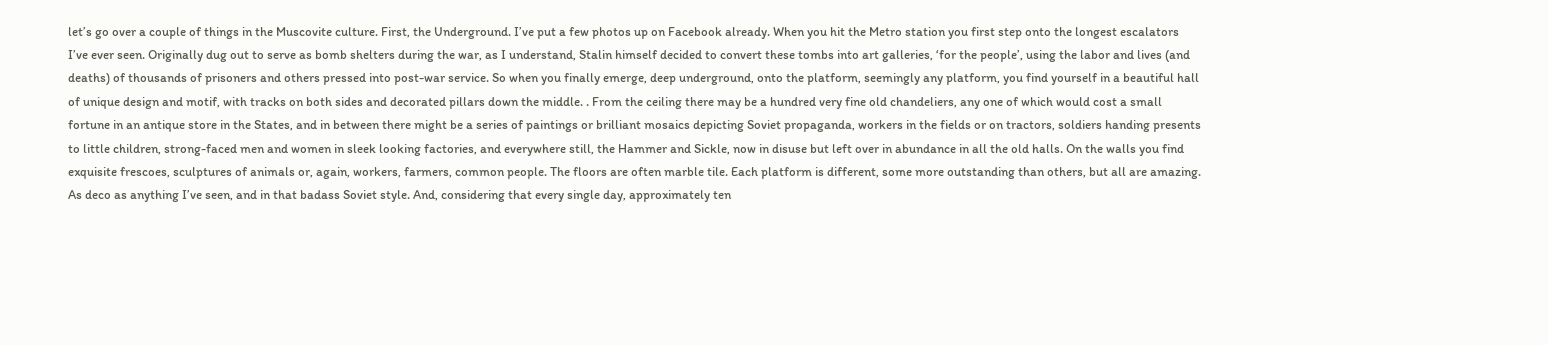let’s go over a couple of things in the Muscovite culture. First, the Underground. I’ve put a few photos up on Facebook already. When you hit the Metro station you first step onto the longest escalators I’ve ever seen. Originally dug out to serve as bomb shelters during the war, as I understand, Stalin himself decided to convert these tombs into art galleries, ‘for the people’, using the labor and lives (and deaths) of thousands of prisoners and others pressed into post-war service. So when you finally emerge, deep underground, onto the platform, seemingly any platform, you find yourself in a beautiful hall of unique design and motif, with tracks on both sides and decorated pillars down the middle. . From the ceiling there may be a hundred very fine old chandeliers, any one of which would cost a small fortune in an antique store in the States, and in between there might be a series of paintings or brilliant mosaics depicting Soviet propaganda, workers in the fields or on tractors, soldiers handing presents to little children, strong-faced men and women in sleek looking factories, and everywhere still, the Hammer and Sickle, now in disuse but left over in abundance in all the old halls. On the walls you find exquisite frescoes, sculptures of animals or, again, workers, farmers, common people. The floors are often marble tile. Each platform is different, some more outstanding than others, but all are amazing. As deco as anything I’ve seen, and in that badass Soviet style. And, considering that every single day, approximately ten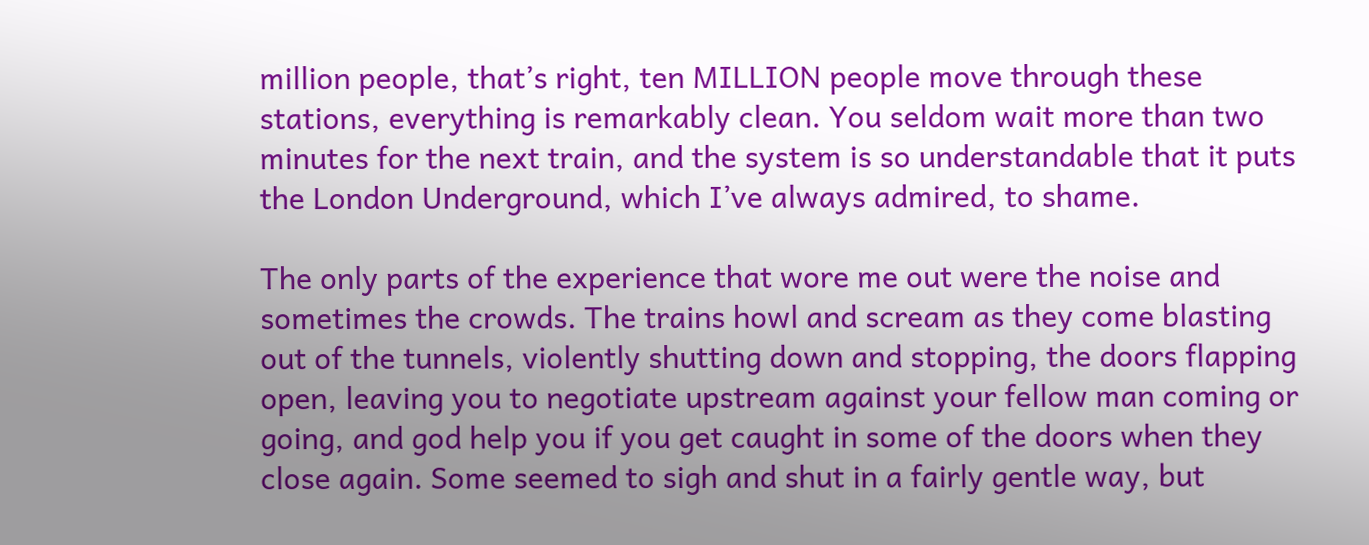million people, that’s right, ten MILLION people move through these stations, everything is remarkably clean. You seldom wait more than two minutes for the next train, and the system is so understandable that it puts the London Underground, which I’ve always admired, to shame.

The only parts of the experience that wore me out were the noise and sometimes the crowds. The trains howl and scream as they come blasting out of the tunnels, violently shutting down and stopping, the doors flapping open, leaving you to negotiate upstream against your fellow man coming or going, and god help you if you get caught in some of the doors when they close again. Some seemed to sigh and shut in a fairly gentle way, but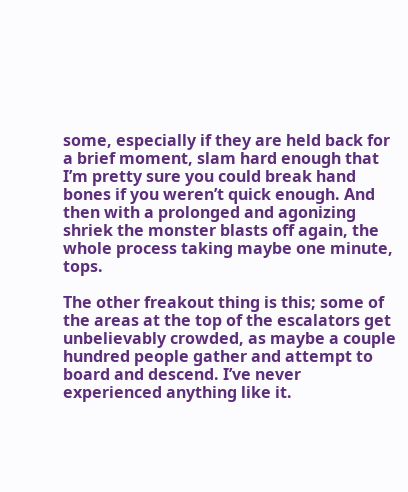some, especially if they are held back for a brief moment, slam hard enough that I’m pretty sure you could break hand bones if you weren’t quick enough. And then with a prolonged and agonizing shriek the monster blasts off again, the whole process taking maybe one minute, tops.

The other freakout thing is this; some of the areas at the top of the escalators get unbelievably crowded, as maybe a couple hundred people gather and attempt to board and descend. I’ve never experienced anything like it.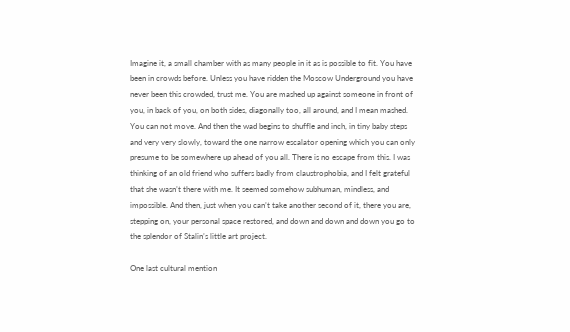Imagine it, a small chamber with as many people in it as is possible to fit. You have been in crowds before. Unless you have ridden the Moscow Underground you have never been this crowded, trust me. You are mashed up against someone in front of you, in back of you, on both sides, diagonally too, all around, and I mean mashed. You can not move. And then the wad begins to shuffle and inch, in tiny baby steps and very very slowly, toward the one narrow escalator opening which you can only presume to be somewhere up ahead of you all. There is no escape from this. I was thinking of an old friend who suffers badly from claustrophobia, and I felt grateful that she wasn’t there with me. It seemed somehow subhuman, mindless, and impossible. And then, just when you can’t take another second of it, there you are, stepping on, your personal space restored, and down and down and down you go to the splendor of Stalin’s little art project.

One last cultural mention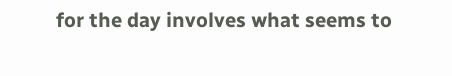for the day involves what seems to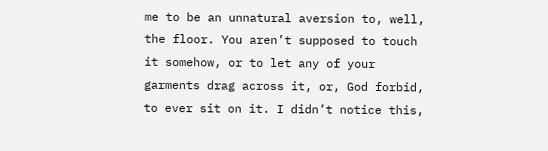me to be an unnatural aversion to, well, the floor. You aren’t supposed to touch it somehow, or to let any of your garments drag across it, or, God forbid, to ever sit on it. I didn’t notice this,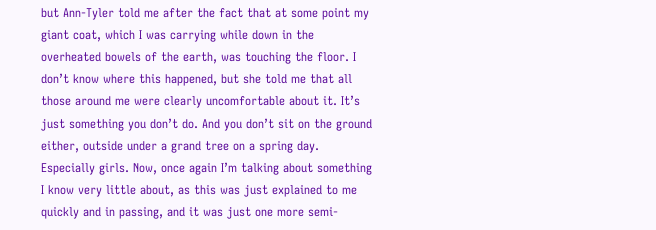but Ann-Tyler told me after the fact that at some point my giant coat, which I was carrying while down in the overheated bowels of the earth, was touching the floor. I don’t know where this happened, but she told me that all those around me were clearly uncomfortable about it. It’s just something you don’t do. And you don’t sit on the ground either, outside under a grand tree on a spring day. Especially girls. Now, once again I’m talking about something I know very little about, as this was just explained to me quickly and in passing, and it was just one more semi-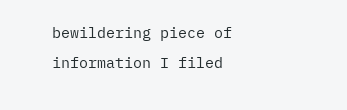bewildering piece of information I filed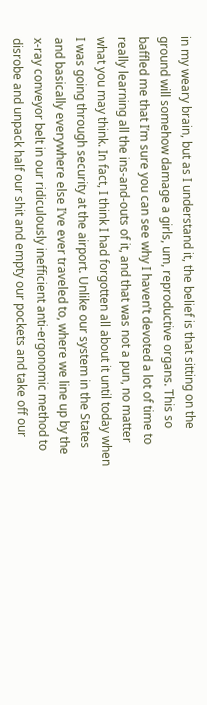in my weary brain, but as I understand it, the belief is that sitting on the ground will somehow damage a girls, um, reproductive organs. This so baffled me that I’m sure you can see why I haven’t devoted a lot of time to really learning all the ins-and-outs of it, and that was not a pun, no matter what you may think. In fact, I think I had forgotten all about it until today when I was going through security at the airport. Unlike our system in the States and basically everywhere else I’ve ever traveled to, where we line up by the x-ray conveyor belt in our ridiculously inefficient anti-ergonomic method to disrobe and unpack half our shit and empty our pockets and take off our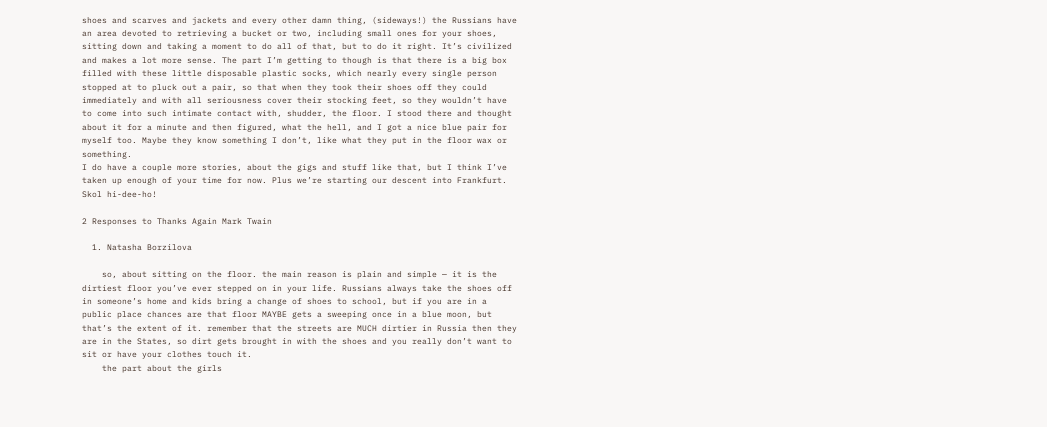shoes and scarves and jackets and every other damn thing, (sideways!) the Russians have an area devoted to retrieving a bucket or two, including small ones for your shoes, sitting down and taking a moment to do all of that, but to do it right. It’s civilized and makes a lot more sense. The part I’m getting to though is that there is a big box filled with these little disposable plastic socks, which nearly every single person stopped at to pluck out a pair, so that when they took their shoes off they could immediately and with all seriousness cover their stocking feet, so they wouldn’t have to come into such intimate contact with, shudder, the floor. I stood there and thought about it for a minute and then figured, what the hell, and I got a nice blue pair for myself too. Maybe they know something I don’t, like what they put in the floor wax or something.
I do have a couple more stories, about the gigs and stuff like that, but I think I’ve taken up enough of your time for now. Plus we’re starting our descent into Frankfurt.
Skol hi-dee-ho!

2 Responses to Thanks Again Mark Twain

  1. Natasha Borzilova

    so, about sitting on the floor. the main reason is plain and simple — it is the dirtiest floor you’ve ever stepped on in your life. Russians always take the shoes off in someone’s home and kids bring a change of shoes to school, but if you are in a public place chances are that floor MAYBE gets a sweeping once in a blue moon, but that’s the extent of it. remember that the streets are MUCH dirtier in Russia then they are in the States, so dirt gets brought in with the shoes and you really don’t want to sit or have your clothes touch it.
    the part about the girls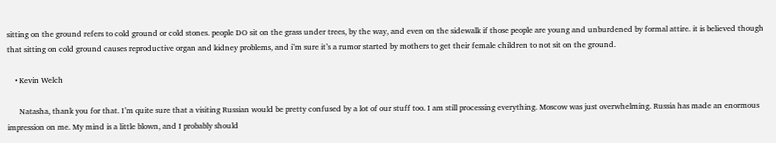sitting on the ground refers to cold ground or cold stones. people DO sit on the grass under trees, by the way, and even on the sidewalk if those people are young and unburdened by formal attire. it is believed though that sitting on cold ground causes reproductive organ and kidney problems, and i’m sure it’s a rumor started by mothers to get their female children to not sit on the ground.

    • Kevin Welch

      Natasha, thank you for that. I’m quite sure that a visiting Russian would be pretty confused by a lot of our stuff too. I am still processing everything. Moscow was just overwhelming. Russia has made an enormous impression on me. My mind is a little blown, and I probably should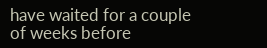have waited for a couple of weeks before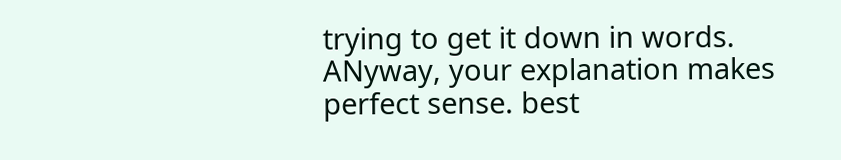trying to get it down in words. ANyway, your explanation makes perfect sense. best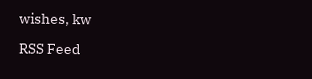wishes, kw

RSS Feed